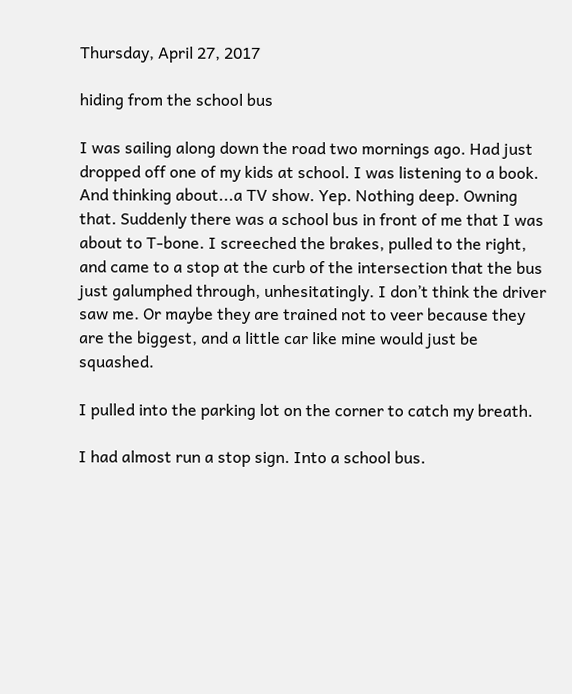Thursday, April 27, 2017

hiding from the school bus

I was sailing along down the road two mornings ago. Had just dropped off one of my kids at school. I was listening to a book. And thinking about...a TV show. Yep. Nothing deep. Owning that. Suddenly there was a school bus in front of me that I was about to T-bone. I screeched the brakes, pulled to the right, and came to a stop at the curb of the intersection that the bus just galumphed through, unhesitatingly. I don’t think the driver saw me. Or maybe they are trained not to veer because they are the biggest, and a little car like mine would just be squashed.

I pulled into the parking lot on the corner to catch my breath.

I had almost run a stop sign. Into a school bus.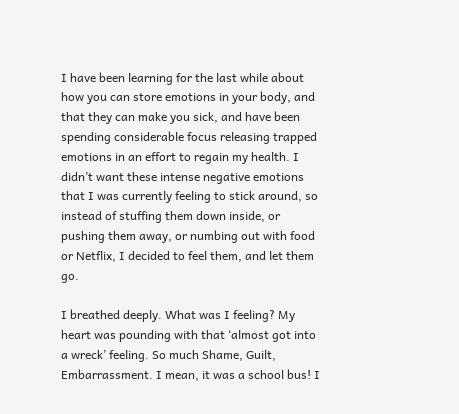I have been learning for the last while about how you can store emotions in your body, and that they can make you sick, and have been spending considerable focus releasing trapped emotions in an effort to regain my health. I didn’t want these intense negative emotions that I was currently feeling to stick around, so instead of stuffing them down inside, or pushing them away, or numbing out with food or Netflix, I decided to feel them, and let them go.

I breathed deeply. What was I feeling? My heart was pounding with that ‘almost got into a wreck’ feeling. So much Shame, Guilt, Embarrassment. I mean, it was a school bus! I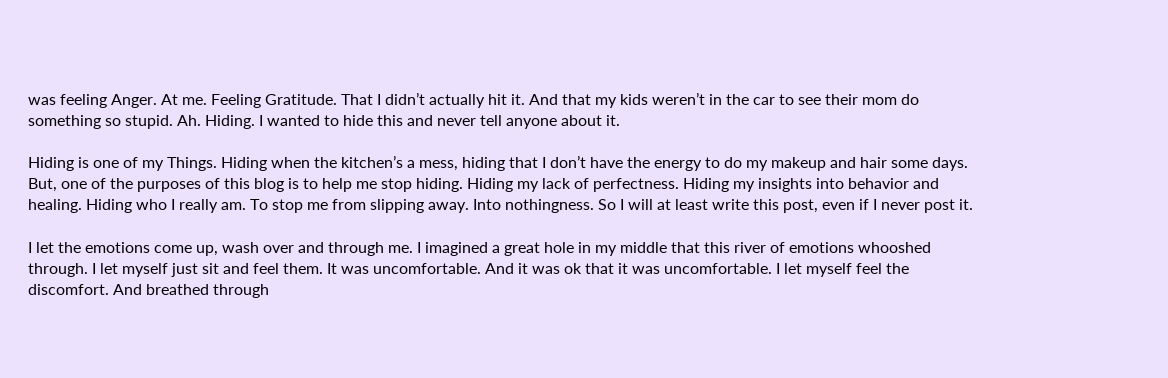was feeling Anger. At me. Feeling Gratitude. That I didn’t actually hit it. And that my kids weren’t in the car to see their mom do something so stupid. Ah. Hiding. I wanted to hide this and never tell anyone about it.

Hiding is one of my Things. Hiding when the kitchen’s a mess, hiding that I don’t have the energy to do my makeup and hair some days. But, one of the purposes of this blog is to help me stop hiding. Hiding my lack of perfectness. Hiding my insights into behavior and healing. Hiding who I really am. To stop me from slipping away. Into nothingness. So I will at least write this post, even if I never post it.

I let the emotions come up, wash over and through me. I imagined a great hole in my middle that this river of emotions whooshed through. I let myself just sit and feel them. It was uncomfortable. And it was ok that it was uncomfortable. I let myself feel the discomfort. And breathed through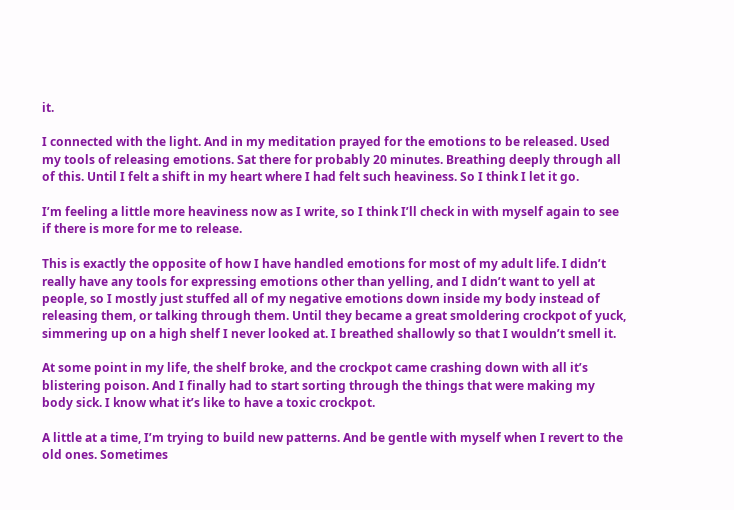it.

I connected with the light. And in my meditation prayed for the emotions to be released. Used my tools of releasing emotions. Sat there for probably 20 minutes. Breathing deeply through all of this. Until I felt a shift in my heart where I had felt such heaviness. So I think I let it go.

I’m feeling a little more heaviness now as I write, so I think I’ll check in with myself again to see if there is more for me to release.

This is exactly the opposite of how I have handled emotions for most of my adult life. I didn’t really have any tools for expressing emotions other than yelling, and I didn’t want to yell at people, so I mostly just stuffed all of my negative emotions down inside my body instead of releasing them, or talking through them. Until they became a great smoldering crockpot of yuck, simmering up on a high shelf I never looked at. I breathed shallowly so that I wouldn’t smell it.

At some point in my life, the shelf broke, and the crockpot came crashing down with all it’s blistering poison. And I finally had to start sorting through the things that were making my body sick. I know what it’s like to have a toxic crockpot.

A little at a time, I’m trying to build new patterns. And be gentle with myself when I revert to the old ones. Sometimes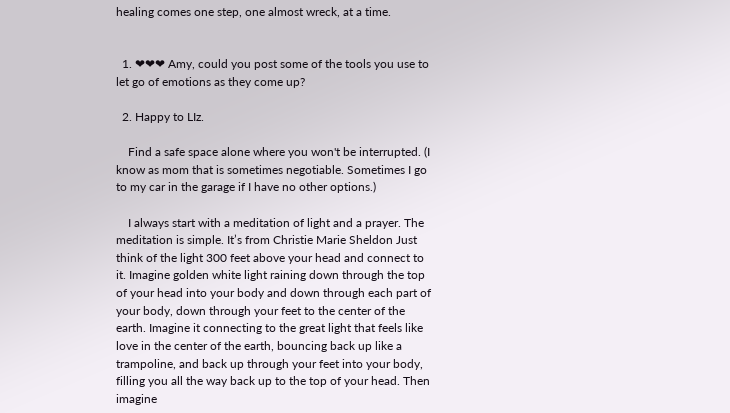healing comes one step, one almost wreck, at a time.


  1. ❤❤❤ Amy, could you post some of the tools you use to let go of emotions as they come up?

  2. Happy to LIz.

    Find a safe space alone where you won't be interrupted. (I know as mom that is sometimes negotiable. Sometimes I go to my car in the garage if I have no other options.)

    I always start with a meditation of light and a prayer. The meditation is simple. It’s from Christie Marie Sheldon Just think of the light 300 feet above your head and connect to it. Imagine golden white light raining down through the top of your head into your body and down through each part of your body, down through your feet to the center of the earth. Imagine it connecting to the great light that feels like love in the center of the earth, bouncing back up like a trampoline, and back up through your feet into your body, filling you all the way back up to the top of your head. Then imagine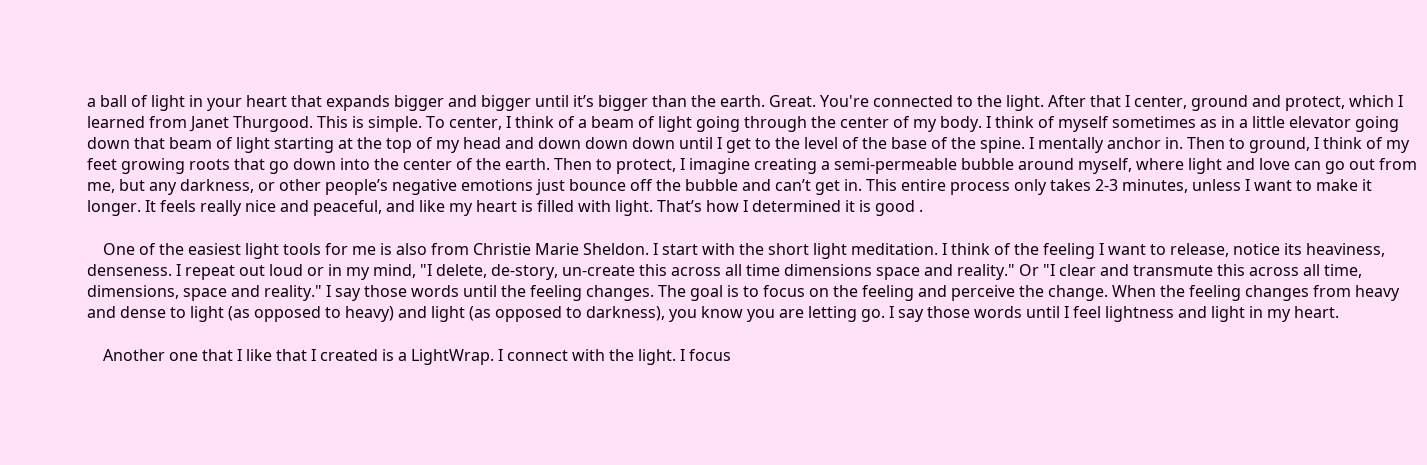a ball of light in your heart that expands bigger and bigger until it’s bigger than the earth. Great. You're connected to the light. After that I center, ground and protect, which I learned from Janet Thurgood. This is simple. To center, I think of a beam of light going through the center of my body. I think of myself sometimes as in a little elevator going down that beam of light starting at the top of my head and down down down until I get to the level of the base of the spine. I mentally anchor in. Then to ground, I think of my feet growing roots that go down into the center of the earth. Then to protect, I imagine creating a semi-permeable bubble around myself, where light and love can go out from me, but any darkness, or other people’s negative emotions just bounce off the bubble and can’t get in. This entire process only takes 2-3 minutes, unless I want to make it longer. It feels really nice and peaceful, and like my heart is filled with light. That’s how I determined it is good .

    One of the easiest light tools for me is also from Christie Marie Sheldon. I start with the short light meditation. I think of the feeling I want to release, notice its heaviness, denseness. I repeat out loud or in my mind, "I delete, de-story, un-create this across all time dimensions space and reality." Or "I clear and transmute this across all time, dimensions, space and reality." I say those words until the feeling changes. The goal is to focus on the feeling and perceive the change. When the feeling changes from heavy and dense to light (as opposed to heavy) and light (as opposed to darkness), you know you are letting go. I say those words until I feel lightness and light in my heart.

    Another one that I like that I created is a LightWrap. I connect with the light. I focus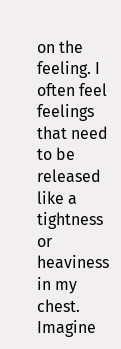on the feeling. I often feel feelings that need to be released like a tightness or heaviness in my chest. Imagine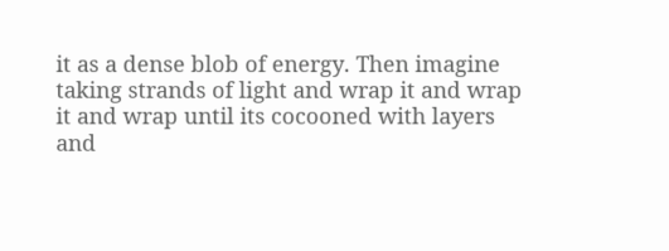it as a dense blob of energy. Then imagine taking strands of light and wrap it and wrap it and wrap until its cocooned with layers and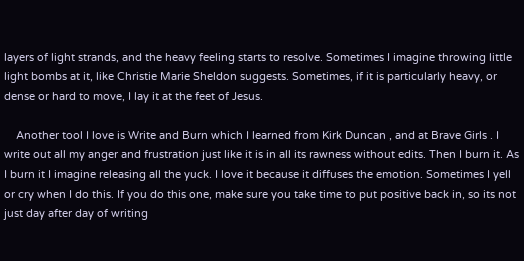layers of light strands, and the heavy feeling starts to resolve. Sometimes I imagine throwing little light bombs at it, like Christie Marie Sheldon suggests. Sometimes, if it is particularly heavy, or dense or hard to move, I lay it at the feet of Jesus.

    Another tool I love is Write and Burn which I learned from Kirk Duncan , and at Brave Girls . I write out all my anger and frustration just like it is in all its rawness without edits. Then I burn it. As I burn it I imagine releasing all the yuck. I love it because it diffuses the emotion. Sometimes I yell or cry when I do this. If you do this one, make sure you take time to put positive back in, so its not just day after day of writing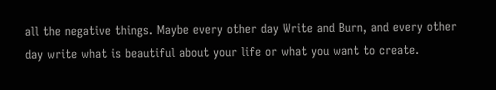all the negative things. Maybe every other day Write and Burn, and every other day write what is beautiful about your life or what you want to create.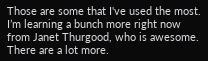Those are some that I've used the most. I’m learning a bunch more right now from Janet Thurgood, who is awesome. There are a lot more.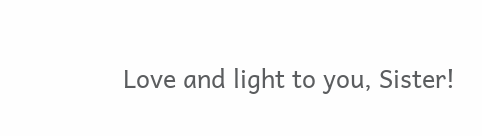Love and light to you, Sister!